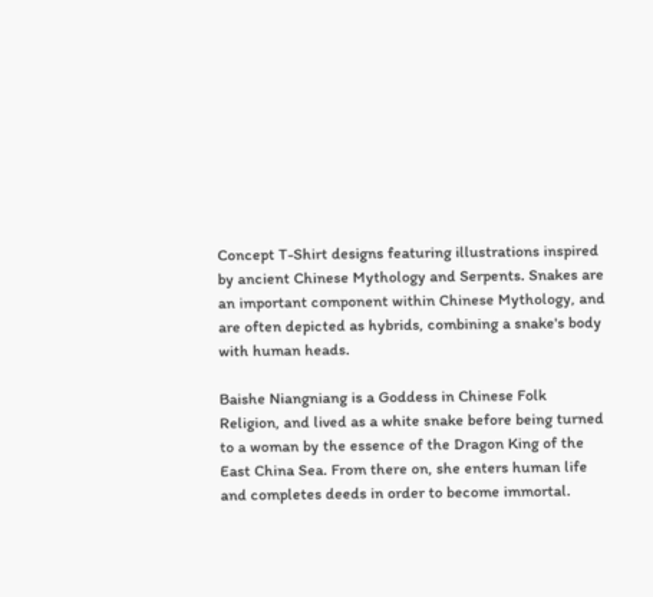Concept T-Shirt designs featuring illustrations inspired by ancient Chinese Mythology and Serpents. Snakes are an important component within Chinese Mythology, and are often depicted as hybrids, combining a snake's body with human heads.

Baishe Niangniang is a Goddess in Chinese Folk Religion, and lived as a white snake before being turned to a woman by the essence of the Dragon King of the East China Sea. From there on, she enters human life and completes deeds in order to become immortal.